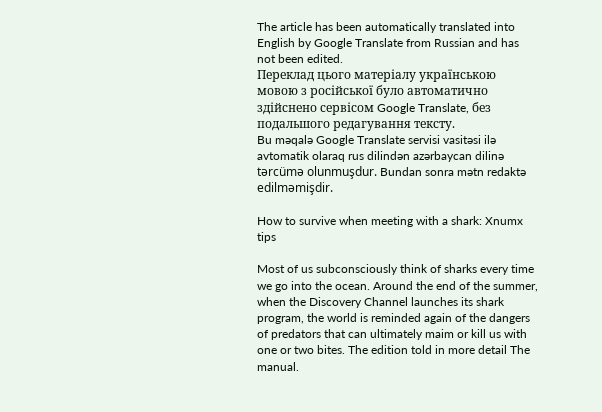The article has been automatically translated into English by Google Translate from Russian and has not been edited.
Переклад цього матеріалу українською мовою з російської було автоматично здійснено сервісом Google Translate, без подальшого редагування тексту.
Bu məqalə Google Translate servisi vasitəsi ilə avtomatik olaraq rus dilindən azərbaycan dilinə tərcümə olunmuşdur. Bundan sonra mətn redaktə edilməmişdir.

How to survive when meeting with a shark: Xnumx tips

Most of us subconsciously think of sharks every time we go into the ocean. Around the end of the summer, when the Discovery Channel launches its shark program, the world is reminded again of the dangers of predators that can ultimately maim or kill us with one or two bites. The edition told in more detail The manual.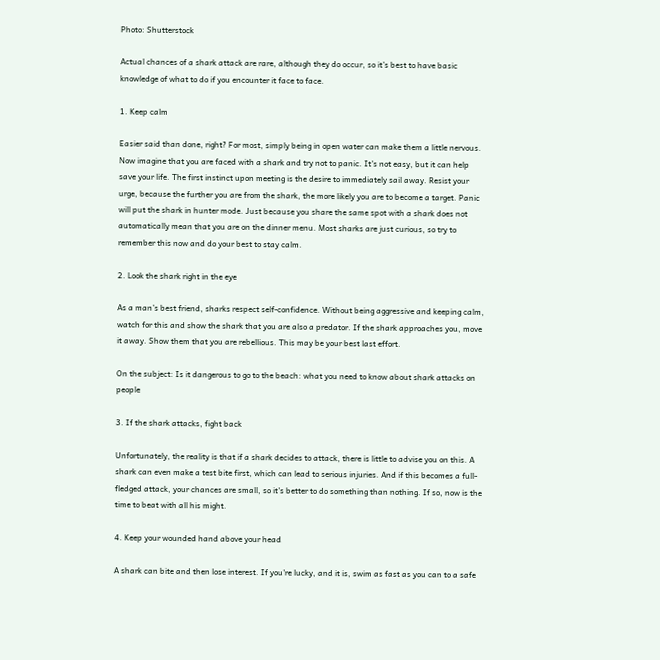Photo: Shutterstock

Actual chances of a shark attack are rare, although they do occur, so it’s best to have basic knowledge of what to do if you encounter it face to face.

1. Keep calm

Easier said than done, right? For most, simply being in open water can make them a little nervous. Now imagine that you are faced with a shark and try not to panic. It's not easy, but it can help save your life. The first instinct upon meeting is the desire to immediately sail away. Resist your urge, because the further you are from the shark, the more likely you are to become a target. Panic will put the shark in hunter mode. Just because you share the same spot with a shark does not automatically mean that you are on the dinner menu. Most sharks are just curious, so try to remember this now and do your best to stay calm.

2. Look the shark right in the eye

As a man’s best friend, sharks respect self-confidence. Without being aggressive and keeping calm, watch for this and show the shark that you are also a predator. If the shark approaches you, move it away. Show them that you are rebellious. This may be your best last effort.

On the subject: Is it dangerous to go to the beach: what you need to know about shark attacks on people

3. If the shark attacks, fight back

Unfortunately, the reality is that if a shark decides to attack, there is little to advise you on this. A shark can even make a test bite first, which can lead to serious injuries. And if this becomes a full-fledged attack, your chances are small, so it's better to do something than nothing. If so, now is the time to beat with all his might.

4. Keep your wounded hand above your head

A shark can bite and then lose interest. If you're lucky, and it is, swim as fast as you can to a safe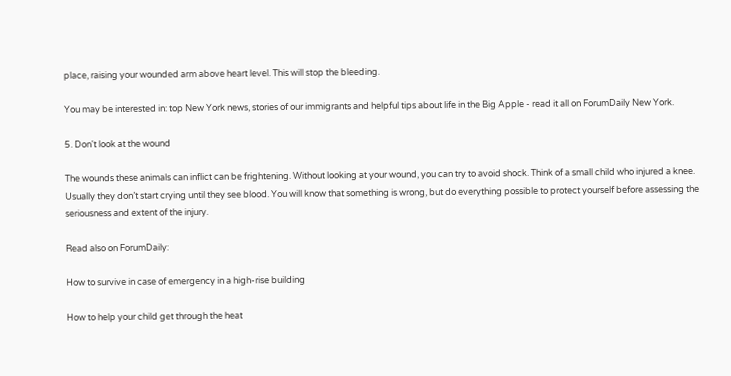place, raising your wounded arm above heart level. This will stop the bleeding.

You may be interested in: top New York news, stories of our immigrants and helpful tips about life in the Big Apple - read it all on ForumDaily New York.

5. Don't look at the wound

The wounds these animals can inflict can be frightening. Without looking at your wound, you can try to avoid shock. Think of a small child who injured a knee. Usually they don’t start crying until they see blood. You will know that something is wrong, but do everything possible to protect yourself before assessing the seriousness and extent of the injury.

Read also on ForumDaily:

How to survive in case of emergency in a high-rise building

How to help your child get through the heat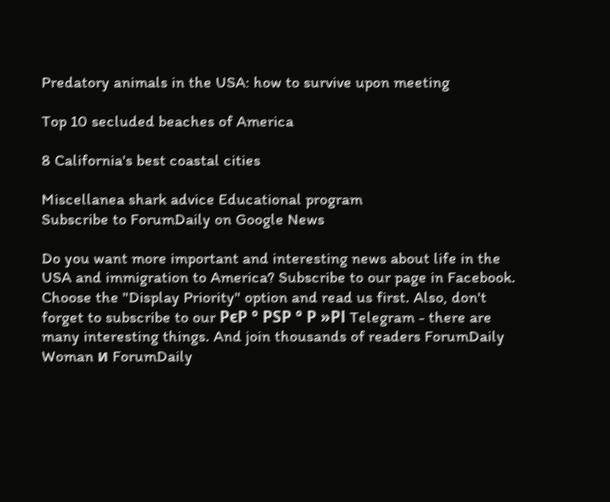Predatory animals in the USA: how to survive upon meeting

Top 10 secluded beaches of America

8 California's best coastal cities

Miscellanea shark advice Educational program
Subscribe to ForumDaily on Google News

Do you want more important and interesting news about life in the USA and immigration to America? Subscribe to our page in Facebook. Choose the "Display Priority" option and read us first. Also, don't forget to subscribe to our РєР ° РЅР ° Р »РІ Telegram - there are many interesting things. And join thousands of readers ForumDaily Woman и ForumDaily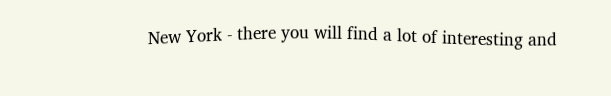New York - there you will find a lot of interesting and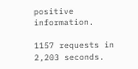positive information.

1157 requests in 2,203 seconds.